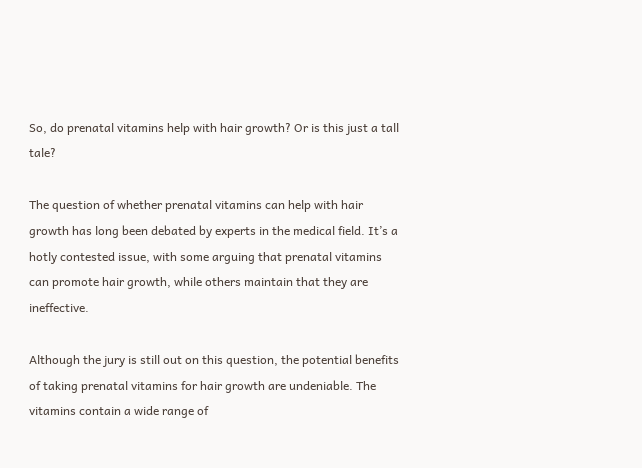So, do prenatal vitamins help with hair growth? Or is this just a tall tale?

The question of whether prenatal vitamins can help with hair growth has long been debated by experts in the medical field. It’s a hotly contested issue, with some arguing that prenatal vitamins can promote hair growth, while others maintain that they are ineffective.

Although the jury is still out on this question, the potential benefits of taking prenatal vitamins for hair growth are undeniable. The vitamins contain a wide range of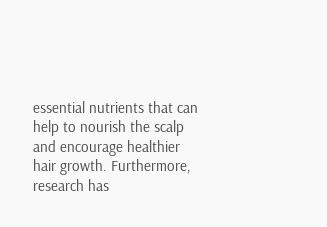essential nutrients that can help to nourish the scalp and encourage healthier hair growth. Furthermore, research has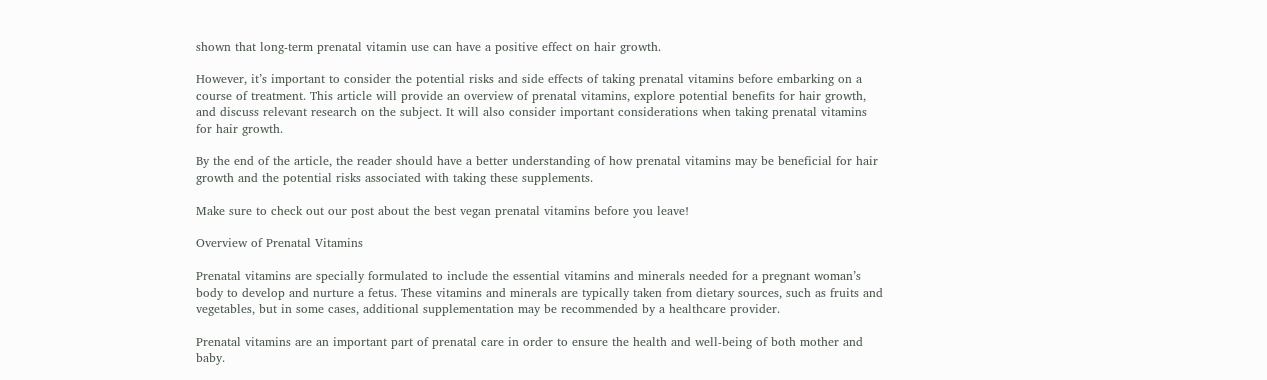shown that long-term prenatal vitamin use can have a positive effect on hair growth.

However, it’s important to consider the potential risks and side effects of taking prenatal vitamins before embarking on a course of treatment. This article will provide an overview of prenatal vitamins, explore potential benefits for hair growth, and discuss relevant research on the subject. It will also consider important considerations when taking prenatal vitamins for hair growth.

By the end of the article, the reader should have a better understanding of how prenatal vitamins may be beneficial for hair growth and the potential risks associated with taking these supplements.

Make sure to check out our post about the best vegan prenatal vitamins before you leave!

Overview of Prenatal Vitamins

Prenatal vitamins are specially formulated to include the essential vitamins and minerals needed for a pregnant woman’s body to develop and nurture a fetus. These vitamins and minerals are typically taken from dietary sources, such as fruits and vegetables, but in some cases, additional supplementation may be recommended by a healthcare provider.

Prenatal vitamins are an important part of prenatal care in order to ensure the health and well-being of both mother and baby.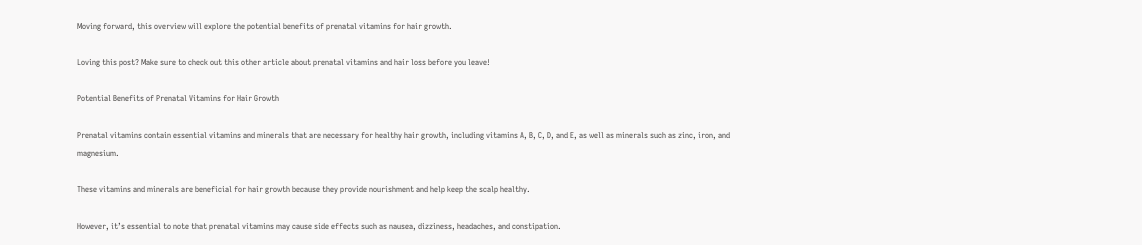Moving forward, this overview will explore the potential benefits of prenatal vitamins for hair growth.

Loving this post? Make sure to check out this other article about prenatal vitamins and hair loss before you leave!

Potential Benefits of Prenatal Vitamins for Hair Growth

Prenatal vitamins contain essential vitamins and minerals that are necessary for healthy hair growth, including vitamins A, B, C, D, and E, as well as minerals such as zinc, iron, and magnesium.

These vitamins and minerals are beneficial for hair growth because they provide nourishment and help keep the scalp healthy.

However, it’s essential to note that prenatal vitamins may cause side effects such as nausea, dizziness, headaches, and constipation.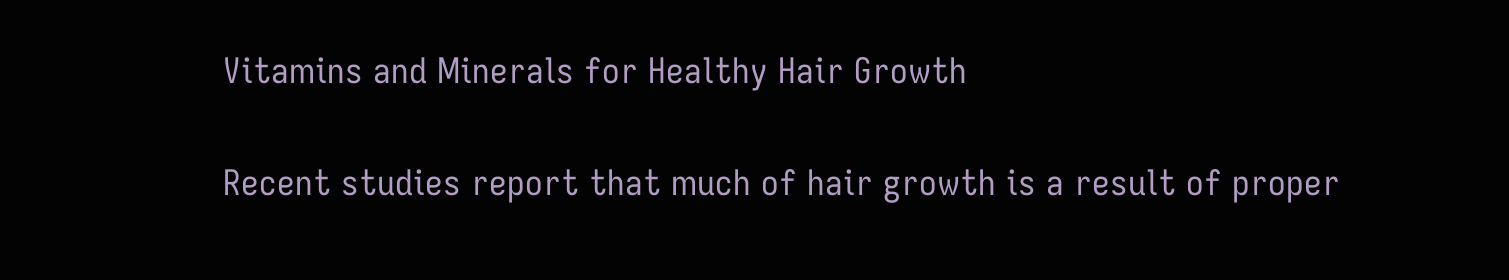Vitamins and Minerals for Healthy Hair Growth

Recent studies report that much of hair growth is a result of proper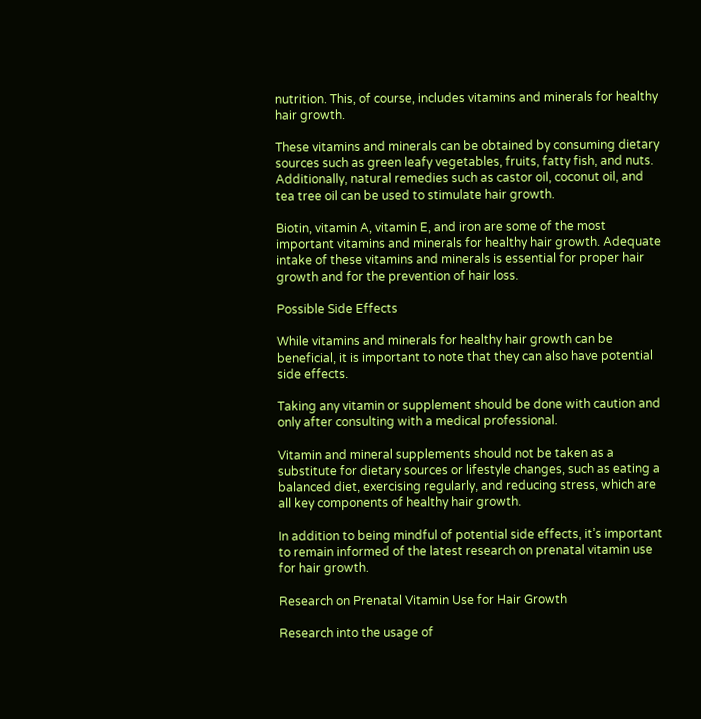nutrition. This, of course, includes vitamins and minerals for healthy hair growth.

These vitamins and minerals can be obtained by consuming dietary sources such as green leafy vegetables, fruits, fatty fish, and nuts. Additionally, natural remedies such as castor oil, coconut oil, and tea tree oil can be used to stimulate hair growth.

Biotin, vitamin A, vitamin E, and iron are some of the most important vitamins and minerals for healthy hair growth. Adequate intake of these vitamins and minerals is essential for proper hair growth and for the prevention of hair loss.

Possible Side Effects

While vitamins and minerals for healthy hair growth can be beneficial, it is important to note that they can also have potential side effects.

Taking any vitamin or supplement should be done with caution and only after consulting with a medical professional.

Vitamin and mineral supplements should not be taken as a substitute for dietary sources or lifestyle changes, such as eating a balanced diet, exercising regularly, and reducing stress, which are all key components of healthy hair growth.

In addition to being mindful of potential side effects, it’s important to remain informed of the latest research on prenatal vitamin use for hair growth.

Research on Prenatal Vitamin Use for Hair Growth

Research into the usage of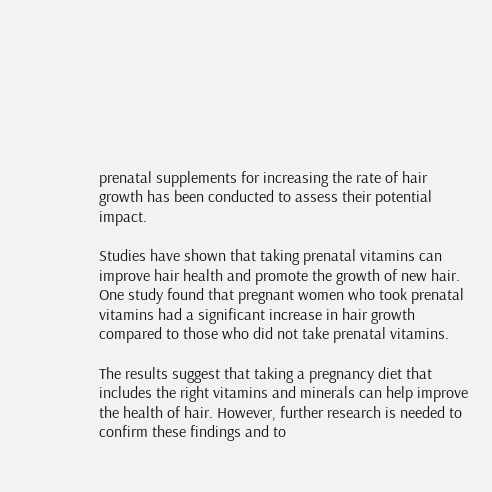prenatal supplements for increasing the rate of hair growth has been conducted to assess their potential impact.

Studies have shown that taking prenatal vitamins can improve hair health and promote the growth of new hair. One study found that pregnant women who took prenatal vitamins had a significant increase in hair growth compared to those who did not take prenatal vitamins.

The results suggest that taking a pregnancy diet that includes the right vitamins and minerals can help improve the health of hair. However, further research is needed to confirm these findings and to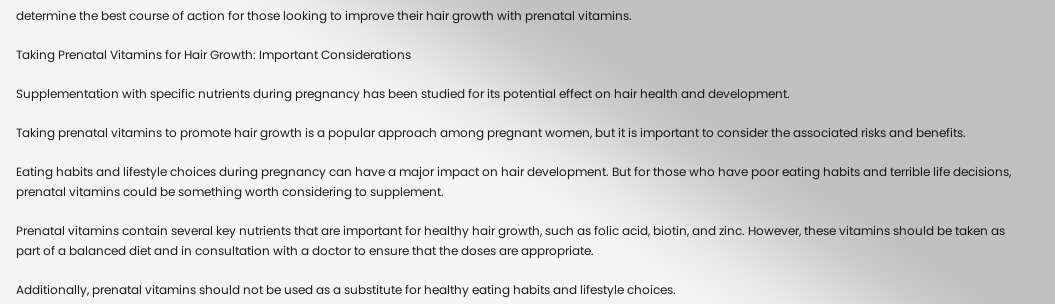determine the best course of action for those looking to improve their hair growth with prenatal vitamins.

Taking Prenatal Vitamins for Hair Growth: Important Considerations

Supplementation with specific nutrients during pregnancy has been studied for its potential effect on hair health and development.

Taking prenatal vitamins to promote hair growth is a popular approach among pregnant women, but it is important to consider the associated risks and benefits.

Eating habits and lifestyle choices during pregnancy can have a major impact on hair development. But for those who have poor eating habits and terrible life decisions, prenatal vitamins could be something worth considering to supplement.

Prenatal vitamins contain several key nutrients that are important for healthy hair growth, such as folic acid, biotin, and zinc. However, these vitamins should be taken as part of a balanced diet and in consultation with a doctor to ensure that the doses are appropriate.

Additionally, prenatal vitamins should not be used as a substitute for healthy eating habits and lifestyle choices.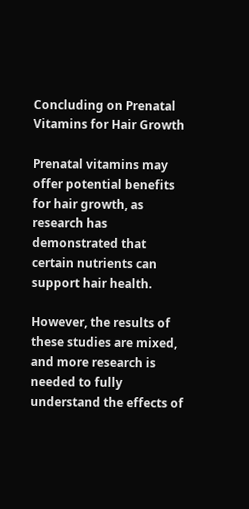Concluding on Prenatal Vitamins for Hair Growth

Prenatal vitamins may offer potential benefits for hair growth, as research has demonstrated that certain nutrients can support hair health.

However, the results of these studies are mixed, and more research is needed to fully understand the effects of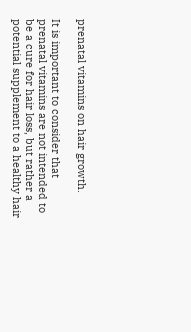prenatal vitamins on hair growth.

It is important to consider that prenatal vitamins are not intended to be a cure for hair loss, but rather a potential supplement to a healthy hair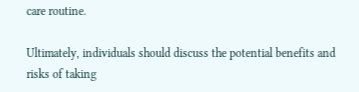care routine.

Ultimately, individuals should discuss the potential benefits and risks of taking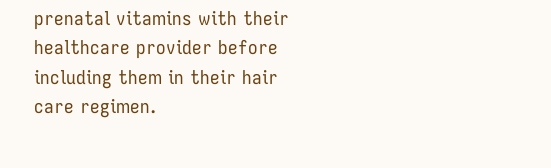prenatal vitamins with their healthcare provider before including them in their hair care regimen.